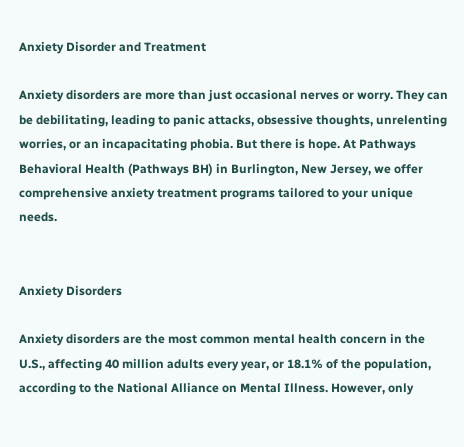Anxiety Disorder and Treatment

Anxiety disorders are more than just occasional nerves or worry. They can be debilitating, leading to panic attacks, obsessive thoughts, unrelenting worries, or an incapacitating phobia. But there is hope. At Pathways Behavioral Health (Pathways BH) in Burlington, New Jersey, we offer comprehensive anxiety treatment programs tailored to your unique needs.


Anxiety Disorders

Anxiety disorders are the most common mental health concern in the U.S., affecting 40 million adults every year, or 18.1% of the population, according to the National Alliance on Mental Illness. However, only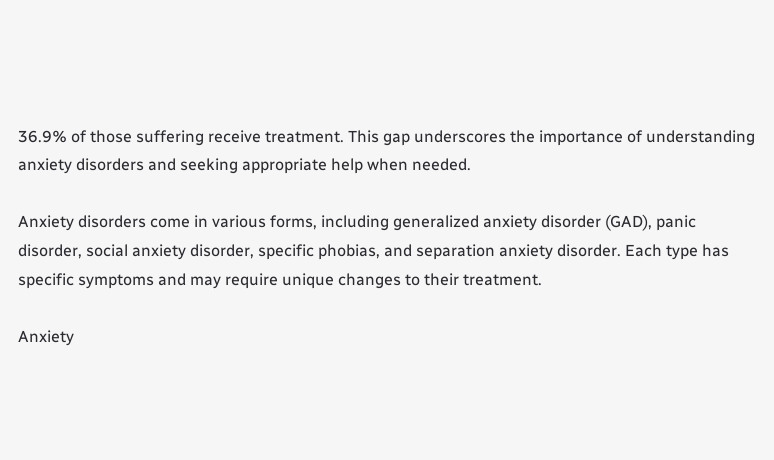36.9% of those suffering receive treatment. This gap underscores the importance of understanding anxiety disorders and seeking appropriate help when needed.

Anxiety disorders come in various forms, including generalized anxiety disorder (GAD), panic disorder, social anxiety disorder, specific phobias, and separation anxiety disorder. Each type has specific symptoms and may require unique changes to their treatment.

Anxiety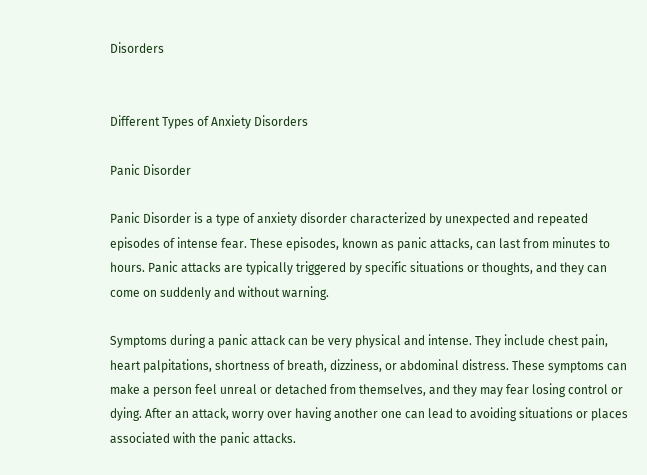Disorders


Different Types of Anxiety Disorders

Panic Disorder

Panic Disorder is a type of anxiety disorder characterized by unexpected and repeated episodes of intense fear. These episodes, known as panic attacks, can last from minutes to hours. Panic attacks are typically triggered by specific situations or thoughts, and they can come on suddenly and without warning.

Symptoms during a panic attack can be very physical and intense. They include chest pain, heart palpitations, shortness of breath, dizziness, or abdominal distress. These symptoms can make a person feel unreal or detached from themselves, and they may fear losing control or dying. After an attack, worry over having another one can lead to avoiding situations or places associated with the panic attacks.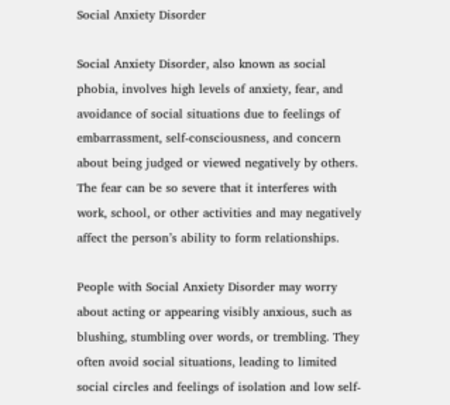Social Anxiety Disorder

Social Anxiety Disorder, also known as social phobia, involves high levels of anxiety, fear, and avoidance of social situations due to feelings of embarrassment, self-consciousness, and concern about being judged or viewed negatively by others. The fear can be so severe that it interferes with work, school, or other activities and may negatively affect the person’s ability to form relationships.

People with Social Anxiety Disorder may worry about acting or appearing visibly anxious, such as blushing, stumbling over words, or trembling. They often avoid social situations, leading to limited social circles and feelings of isolation and low self-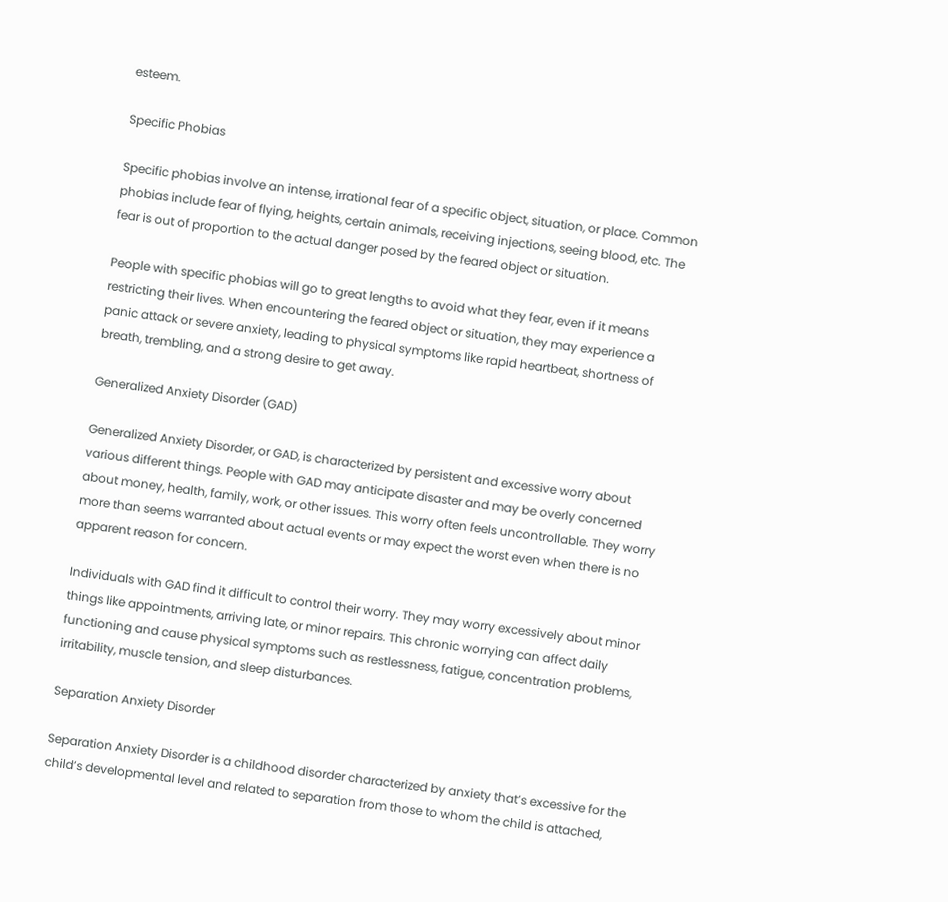esteem.

Specific Phobias

Specific phobias involve an intense, irrational fear of a specific object, situation, or place. Common phobias include fear of flying, heights, certain animals, receiving injections, seeing blood, etc. The fear is out of proportion to the actual danger posed by the feared object or situation.

People with specific phobias will go to great lengths to avoid what they fear, even if it means restricting their lives. When encountering the feared object or situation, they may experience a panic attack or severe anxiety, leading to physical symptoms like rapid heartbeat, shortness of breath, trembling, and a strong desire to get away.

Generalized Anxiety Disorder (GAD)

Generalized Anxiety Disorder, or GAD, is characterized by persistent and excessive worry about various different things. People with GAD may anticipate disaster and may be overly concerned about money, health, family, work, or other issues. This worry often feels uncontrollable. They worry more than seems warranted about actual events or may expect the worst even when there is no apparent reason for concern.

Individuals with GAD find it difficult to control their worry. They may worry excessively about minor things like appointments, arriving late, or minor repairs. This chronic worrying can affect daily functioning and cause physical symptoms such as restlessness, fatigue, concentration problems, irritability, muscle tension, and sleep disturbances.

Separation Anxiety Disorder

Separation Anxiety Disorder is a childhood disorder characterized by anxiety that’s excessive for the child’s developmental level and related to separation from those to whom the child is attached,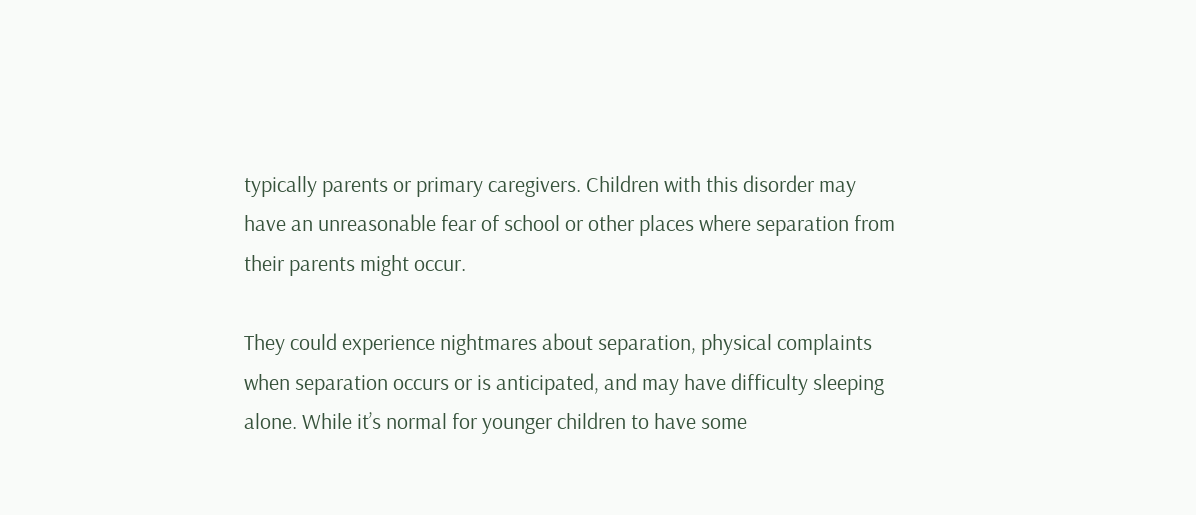typically parents or primary caregivers. Children with this disorder may have an unreasonable fear of school or other places where separation from their parents might occur.

They could experience nightmares about separation, physical complaints when separation occurs or is anticipated, and may have difficulty sleeping alone. While it’s normal for younger children to have some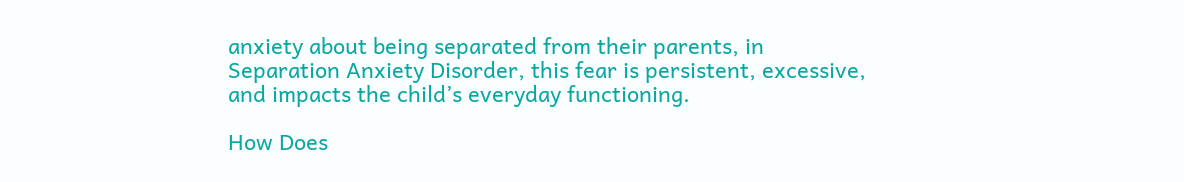anxiety about being separated from their parents, in Separation Anxiety Disorder, this fear is persistent, excessive, and impacts the child’s everyday functioning.

How Does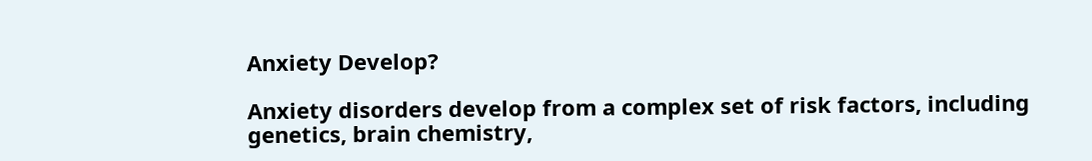Anxiety Develop?

Anxiety disorders develop from a complex set of risk factors, including genetics, brain chemistry,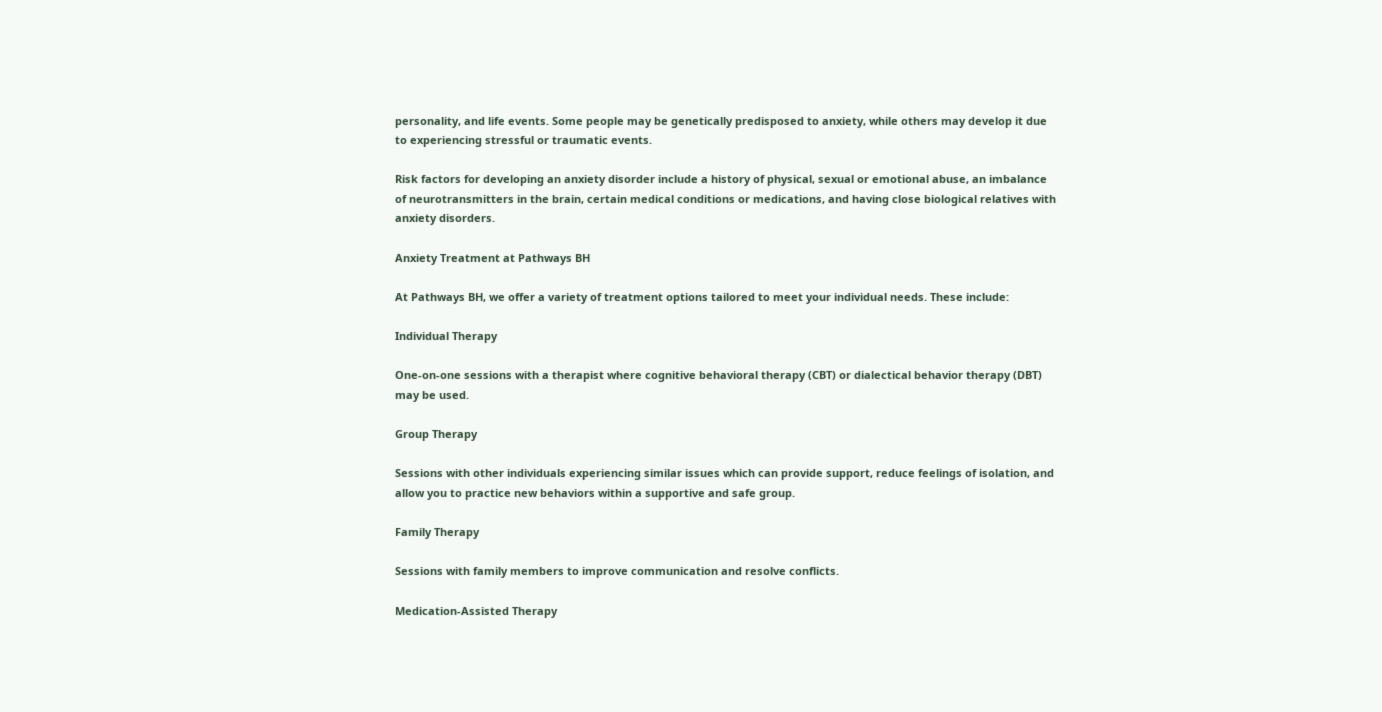personality, and life events. Some people may be genetically predisposed to anxiety, while others may develop it due to experiencing stressful or traumatic events.

Risk factors for developing an anxiety disorder include a history of physical, sexual or emotional abuse, an imbalance of neurotransmitters in the brain, certain medical conditions or medications, and having close biological relatives with anxiety disorders.

Anxiety Treatment at Pathways BH

At Pathways BH, we offer a variety of treatment options tailored to meet your individual needs. These include:

Individual Therapy

One-on-one sessions with a therapist where cognitive behavioral therapy (CBT) or dialectical behavior therapy (DBT) may be used.

Group Therapy

Sessions with other individuals experiencing similar issues which can provide support, reduce feelings of isolation, and allow you to practice new behaviors within a supportive and safe group.

Family Therapy

Sessions with family members to improve communication and resolve conflicts.

Medication-Assisted Therapy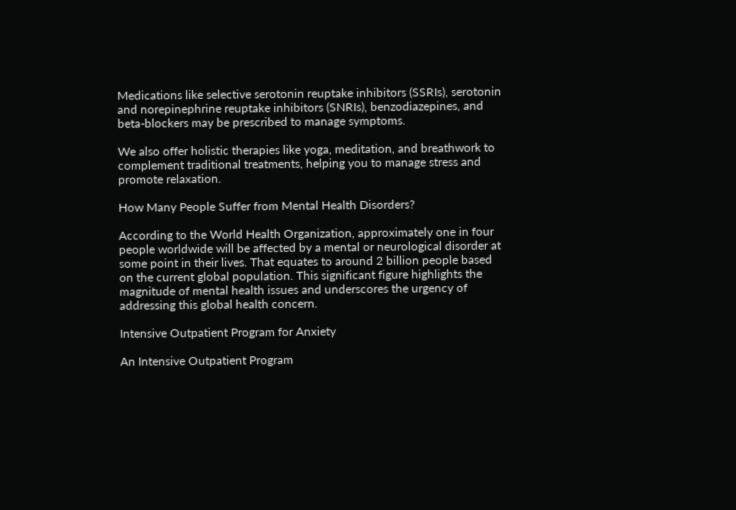Medications like selective serotonin reuptake inhibitors (SSRIs), serotonin and norepinephrine reuptake inhibitors (SNRIs), benzodiazepines, and beta-blockers may be prescribed to manage symptoms.

We also offer holistic therapies like yoga, meditation, and breathwork to complement traditional treatments, helping you to manage stress and promote relaxation.

How Many People Suffer from Mental Health Disorders?

According to the World Health Organization, approximately one in four people worldwide will be affected by a mental or neurological disorder at some point in their lives. That equates to around 2 billion people based on the current global population. This significant figure highlights the magnitude of mental health issues and underscores the urgency of addressing this global health concern.

Intensive Outpatient Program for Anxiety

An Intensive Outpatient Program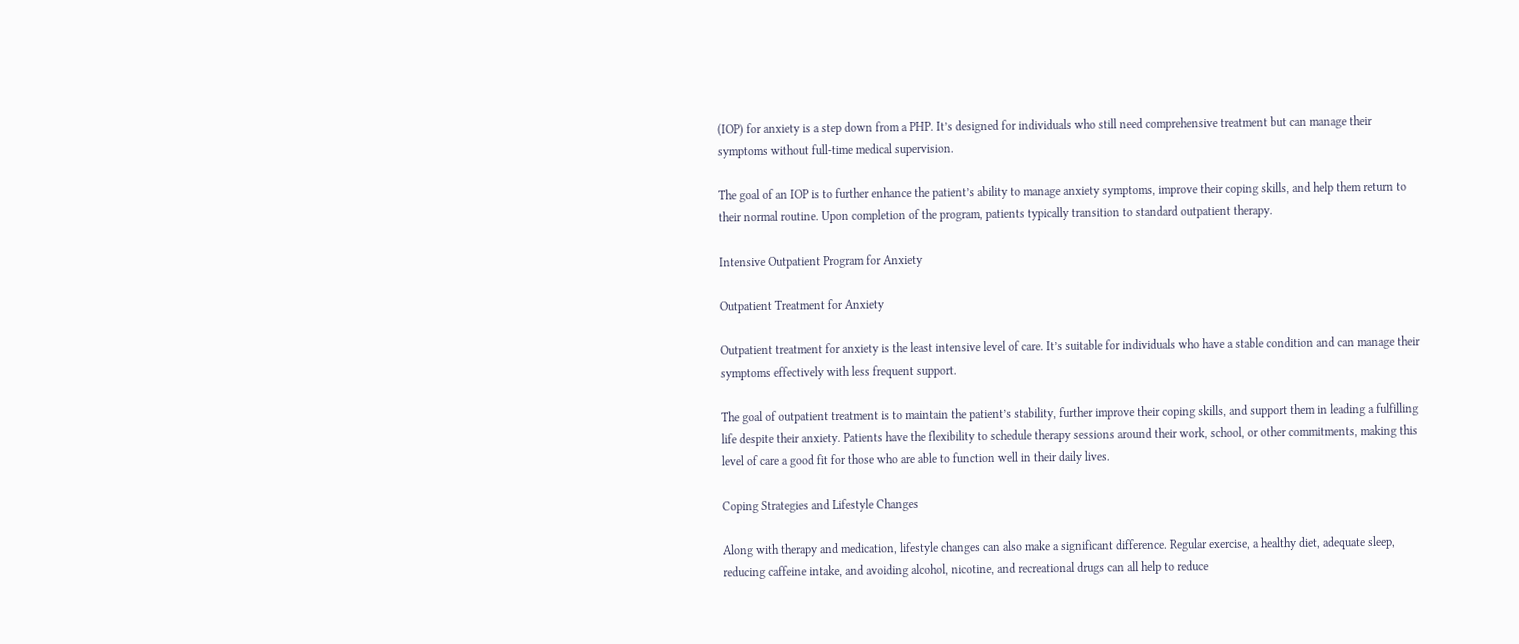(IOP) for anxiety is a step down from a PHP. It’s designed for individuals who still need comprehensive treatment but can manage their symptoms without full-time medical supervision.

The goal of an IOP is to further enhance the patient’s ability to manage anxiety symptoms, improve their coping skills, and help them return to their normal routine. Upon completion of the program, patients typically transition to standard outpatient therapy.

Intensive Outpatient Program for Anxiety

Outpatient Treatment for Anxiety

Outpatient treatment for anxiety is the least intensive level of care. It’s suitable for individuals who have a stable condition and can manage their symptoms effectively with less frequent support.

The goal of outpatient treatment is to maintain the patient’s stability, further improve their coping skills, and support them in leading a fulfilling life despite their anxiety. Patients have the flexibility to schedule therapy sessions around their work, school, or other commitments, making this level of care a good fit for those who are able to function well in their daily lives.

Coping Strategies and Lifestyle Changes

Along with therapy and medication, lifestyle changes can also make a significant difference. Regular exercise, a healthy diet, adequate sleep, reducing caffeine intake, and avoiding alcohol, nicotine, and recreational drugs can all help to reduce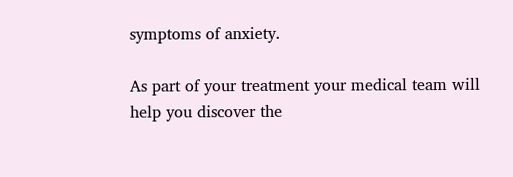symptoms of anxiety.

As part of your treatment your medical team will help you discover the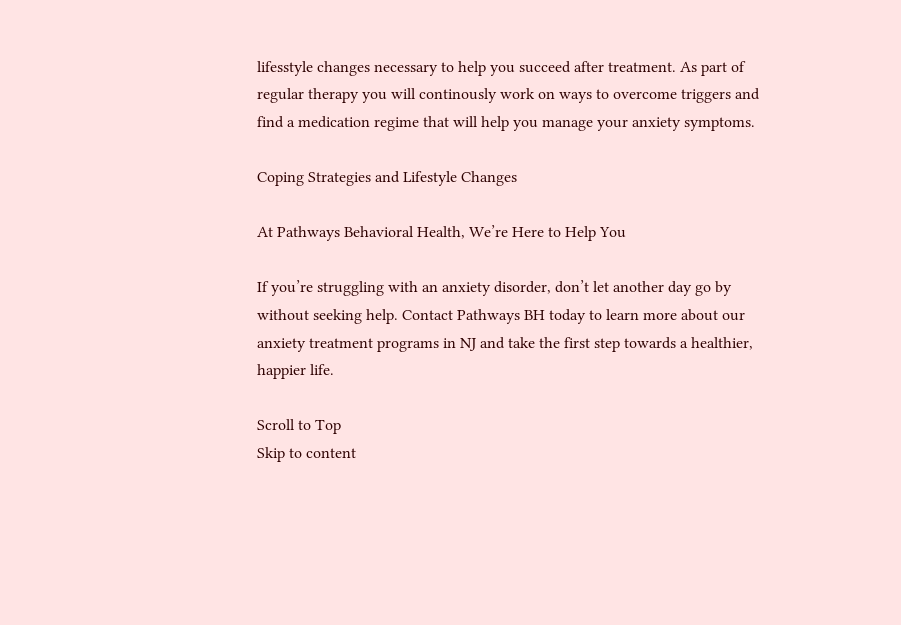lifesstyle changes necessary to help you succeed after treatment. As part of regular therapy you will continously work on ways to overcome triggers and find a medication regime that will help you manage your anxiety symptoms.

Coping Strategies and Lifestyle Changes

At Pathways Behavioral Health, We’re Here to Help You

If you’re struggling with an anxiety disorder, don’t let another day go by without seeking help. Contact Pathways BH today to learn more about our anxiety treatment programs in NJ and take the first step towards a healthier, happier life.

Scroll to Top
Skip to content